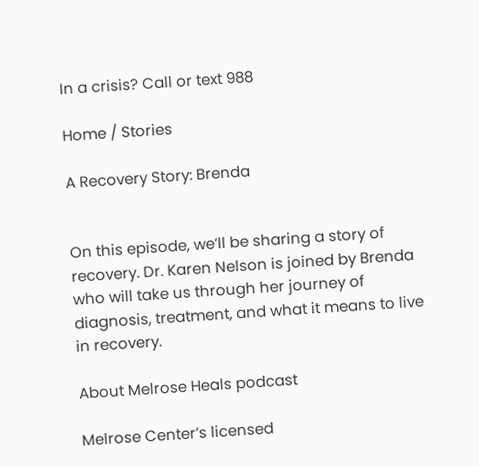In a crisis? Call or text 988

Home / Stories

A Recovery Story: Brenda


On this episode, we’ll be sharing a story of recovery. Dr. Karen Nelson is joined by Brenda who will take us through her journey of diagnosis, treatment, and what it means to live in recovery.

About Melrose Heals podcast

Melrose Center’s licensed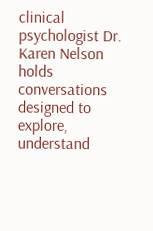clinical psychologist Dr. Karen Nelson holds conversations designed to explore, understand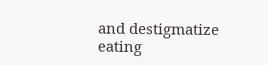and destigmatize eating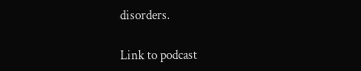disorders.

Link to podcast